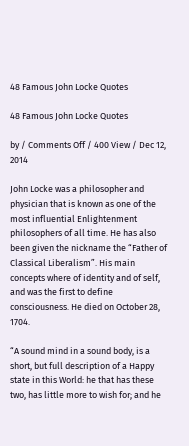48 Famous John Locke Quotes

48 Famous John Locke Quotes

by / Comments Off / 400 View / Dec 12, 2014

John Locke was a philosopher and physician that is known as one of the most influential Enlightenment philosophers of all time. He has also been given the nickname the “Father of Classical Liberalism”. His main concepts where of identity and of self, and was the first to define consciousness. He died on October 28, 1704.

“A sound mind in a sound body, is a short, but full description of a Happy state in this World: he that has these two, has little more to wish for; and he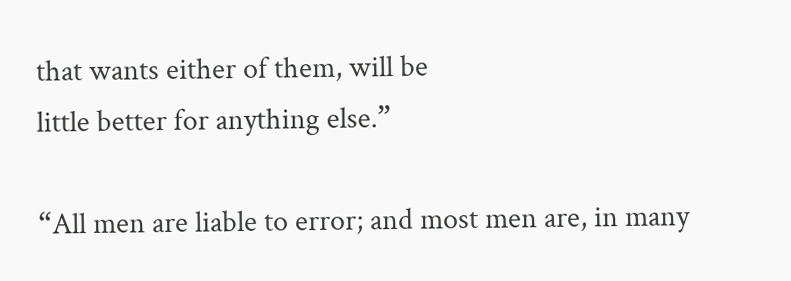that wants either of them, will be
little better for anything else.”

“All men are liable to error; and most men are, in many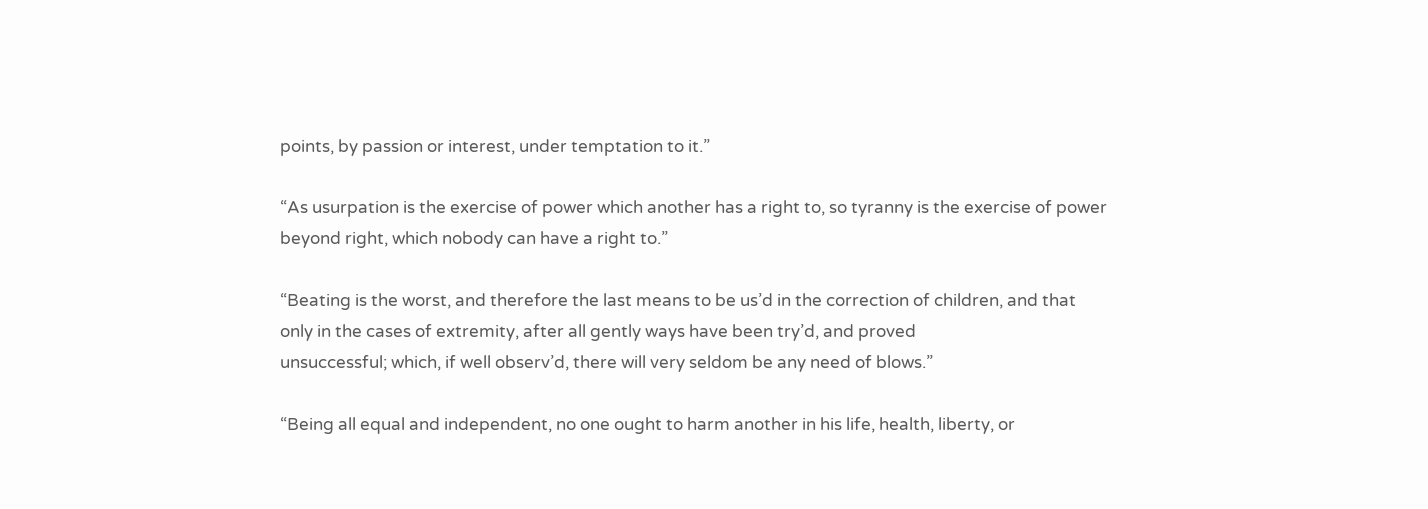points, by passion or interest, under temptation to it.”

“As usurpation is the exercise of power which another has a right to, so tyranny is the exercise of power beyond right, which nobody can have a right to.”

“Beating is the worst, and therefore the last means to be us’d in the correction of children, and that only in the cases of extremity, after all gently ways have been try’d, and proved
unsuccessful; which, if well observ’d, there will very seldom be any need of blows.”

“Being all equal and independent, no one ought to harm another in his life, health, liberty, or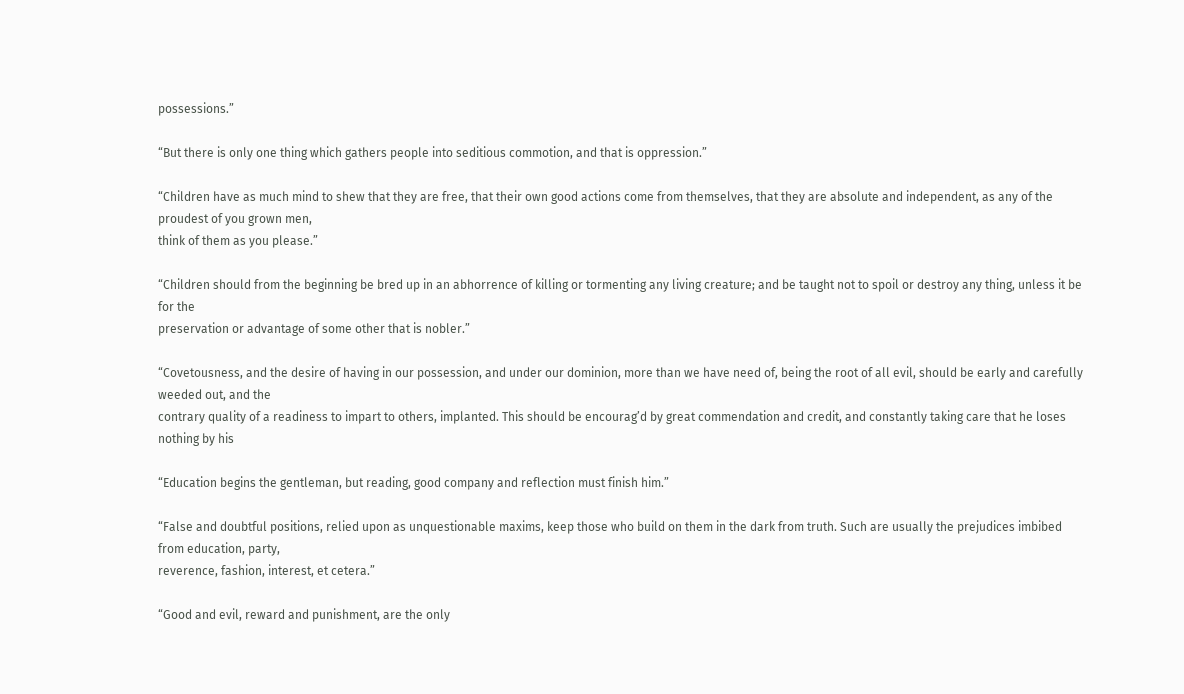possessions.”

“But there is only one thing which gathers people into seditious commotion, and that is oppression.”

“Children have as much mind to shew that they are free, that their own good actions come from themselves, that they are absolute and independent, as any of the proudest of you grown men,
think of them as you please.”

“Children should from the beginning be bred up in an abhorrence of killing or tormenting any living creature; and be taught not to spoil or destroy any thing, unless it be for the
preservation or advantage of some other that is nobler.”

“Covetousness, and the desire of having in our possession, and under our dominion, more than we have need of, being the root of all evil, should be early and carefully weeded out, and the
contrary quality of a readiness to impart to others, implanted. This should be encourag’d by great commendation and credit, and constantly taking care that he loses nothing by his

“Education begins the gentleman, but reading, good company and reflection must finish him.”

“False and doubtful positions, relied upon as unquestionable maxims, keep those who build on them in the dark from truth. Such are usually the prejudices imbibed from education, party,
reverence, fashion, interest, et cetera.”

“Good and evil, reward and punishment, are the only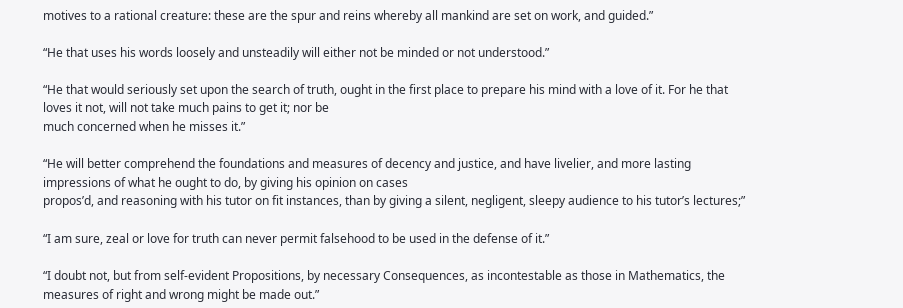motives to a rational creature: these are the spur and reins whereby all mankind are set on work, and guided.”

“He that uses his words loosely and unsteadily will either not be minded or not understood.”

“He that would seriously set upon the search of truth, ought in the first place to prepare his mind with a love of it. For he that loves it not, will not take much pains to get it; nor be
much concerned when he misses it.”

“He will better comprehend the foundations and measures of decency and justice, and have livelier, and more lasting impressions of what he ought to do, by giving his opinion on cases
propos’d, and reasoning with his tutor on fit instances, than by giving a silent, negligent, sleepy audience to his tutor’s lectures;”

“I am sure, zeal or love for truth can never permit falsehood to be used in the defense of it.”

“I doubt not, but from self-evident Propositions, by necessary Consequences, as incontestable as those in Mathematics, the measures of right and wrong might be made out.”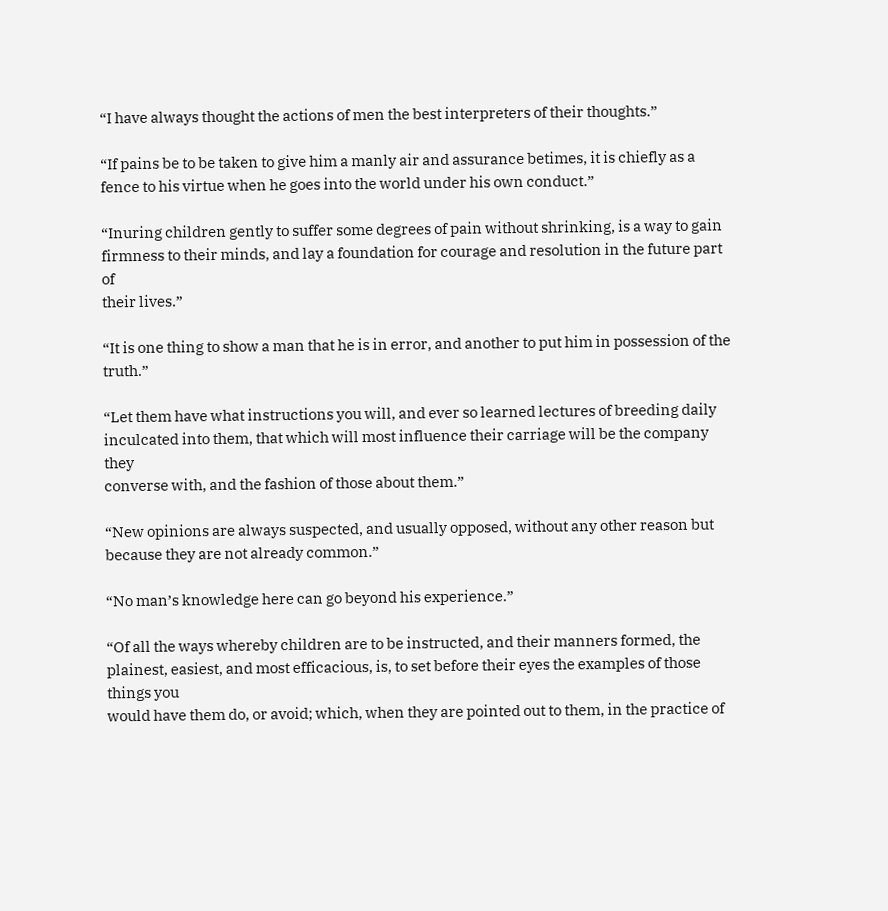“I have always thought the actions of men the best interpreters of their thoughts.”

“If pains be to be taken to give him a manly air and assurance betimes, it is chiefly as a fence to his virtue when he goes into the world under his own conduct.”

“Inuring children gently to suffer some degrees of pain without shrinking, is a way to gain firmness to their minds, and lay a foundation for courage and resolution in the future part of
their lives.”

“It is one thing to show a man that he is in error, and another to put him in possession of the truth.”

“Let them have what instructions you will, and ever so learned lectures of breeding daily inculcated into them, that which will most influence their carriage will be the company they
converse with, and the fashion of those about them.”

“New opinions are always suspected, and usually opposed, without any other reason but because they are not already common.”

“No man’s knowledge here can go beyond his experience.”

“Of all the ways whereby children are to be instructed, and their manners formed, the plainest, easiest, and most efficacious, is, to set before their eyes the examples of those things you
would have them do, or avoid; which, when they are pointed out to them, in the practice of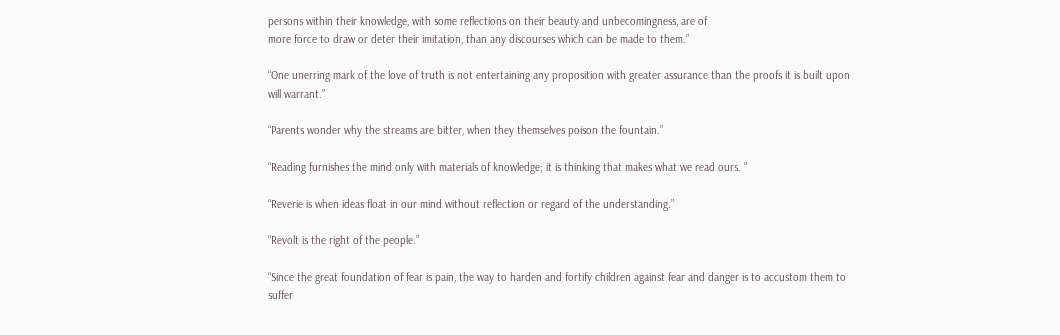persons within their knowledge, with some reflections on their beauty and unbecomingness, are of
more force to draw or deter their imitation, than any discourses which can be made to them.”

“One unerring mark of the love of truth is not entertaining any proposition with greater assurance than the proofs it is built upon will warrant.”

“Parents wonder why the streams are bitter, when they themselves poison the fountain.”

“Reading furnishes the mind only with materials of knowledge; it is thinking that makes what we read ours. ”

“Reverie is when ideas float in our mind without reflection or regard of the understanding.”

“Revolt is the right of the people.”

“Since the great foundation of fear is pain, the way to harden and fortify children against fear and danger is to accustom them to suffer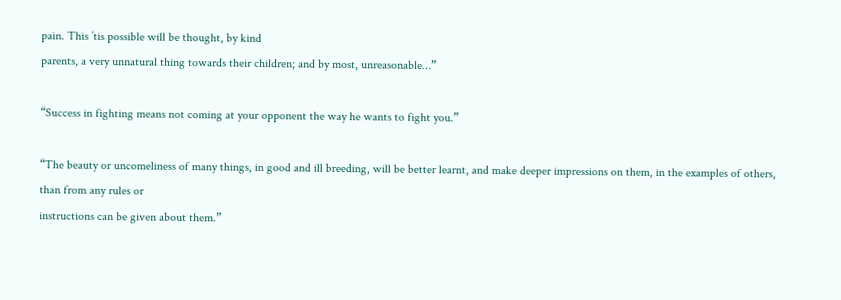pain. This ’tis possible will be thought, by kind
parents, a very unnatural thing towards their children; and by most, unreasonable…”

“Success in fighting means not coming at your opponent the way he wants to fight you.”

“The beauty or uncomeliness of many things, in good and ill breeding, will be better learnt, and make deeper impressions on them, in the examples of others, than from any rules or
instructions can be given about them.”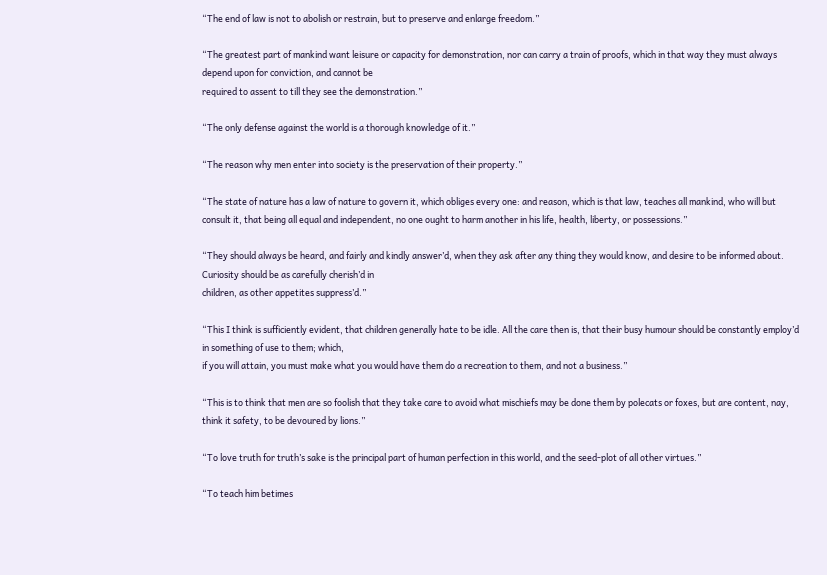“The end of law is not to abolish or restrain, but to preserve and enlarge freedom.”

“The greatest part of mankind want leisure or capacity for demonstration, nor can carry a train of proofs, which in that way they must always depend upon for conviction, and cannot be
required to assent to till they see the demonstration.”

“The only defense against the world is a thorough knowledge of it.”

“The reason why men enter into society is the preservation of their property.”

“The state of nature has a law of nature to govern it, which obliges every one: and reason, which is that law, teaches all mankind, who will but consult it, that being all equal and independent, no one ought to harm another in his life, health, liberty, or possessions.”

“They should always be heard, and fairly and kindly answer’d, when they ask after any thing they would know, and desire to be informed about. Curiosity should be as carefully cherish’d in
children, as other appetites suppress’d.”

“This I think is sufficiently evident, that children generally hate to be idle. All the care then is, that their busy humour should be constantly employ’d in something of use to them; which,
if you will attain, you must make what you would have them do a recreation to them, and not a business.”

“This is to think that men are so foolish that they take care to avoid what mischiefs may be done them by polecats or foxes, but are content, nay, think it safety, to be devoured by lions.”

“To love truth for truth’s sake is the principal part of human perfection in this world, and the seed-plot of all other virtues.”

“To teach him betimes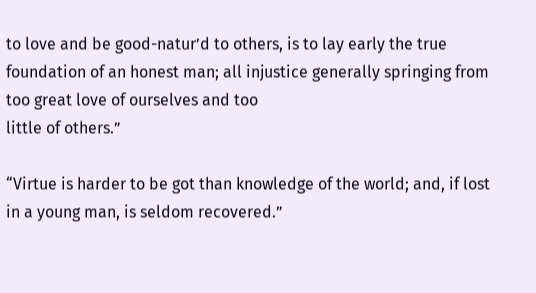to love and be good-natur’d to others, is to lay early the true foundation of an honest man; all injustice generally springing from too great love of ourselves and too
little of others.”

“Virtue is harder to be got than knowledge of the world; and, if lost in a young man, is seldom recovered.”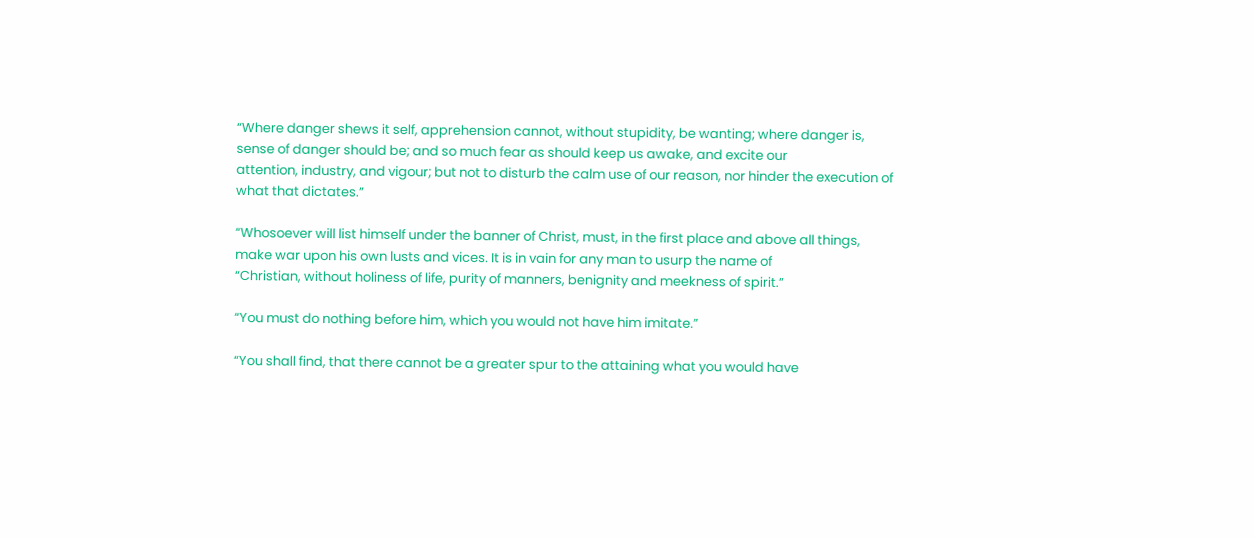“Where danger shews it self, apprehension cannot, without stupidity, be wanting; where danger is, sense of danger should be; and so much fear as should keep us awake, and excite our
attention, industry, and vigour; but not to disturb the calm use of our reason, nor hinder the execution of what that dictates.”

“Whosoever will list himself under the banner of Christ, must, in the first place and above all things, make war upon his own lusts and vices. It is in vain for any man to usurp the name of
“Christian, without holiness of life, purity of manners, benignity and meekness of spirit.”

“You must do nothing before him, which you would not have him imitate.”

“You shall find, that there cannot be a greater spur to the attaining what you would have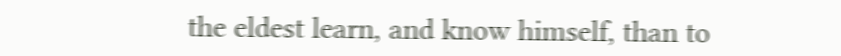the eldest learn, and know himself, than to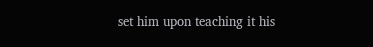set him upon teaching it his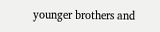younger brothers and